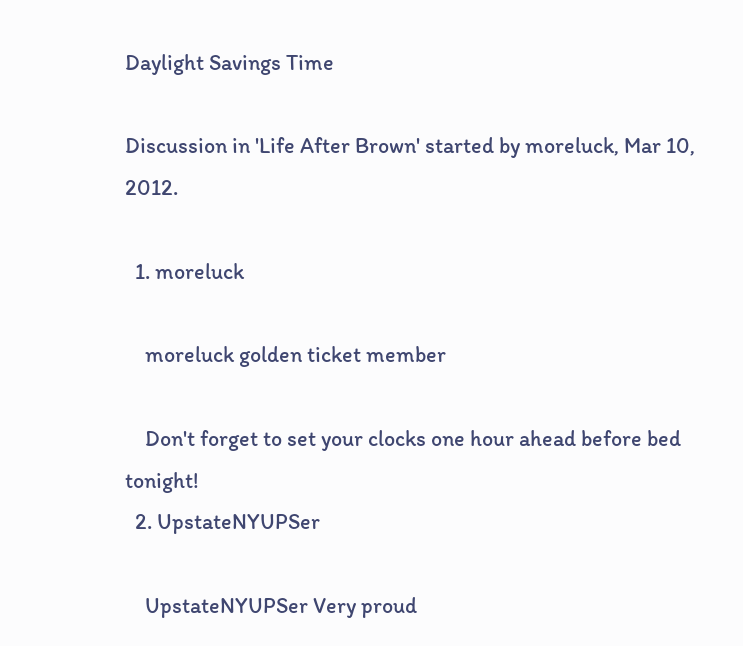Daylight Savings Time

Discussion in 'Life After Brown' started by moreluck, Mar 10, 2012.

  1. moreluck

    moreluck golden ticket member

    Don't forget to set your clocks one hour ahead before bed tonight!
  2. UpstateNYUPSer

    UpstateNYUPSer Very proud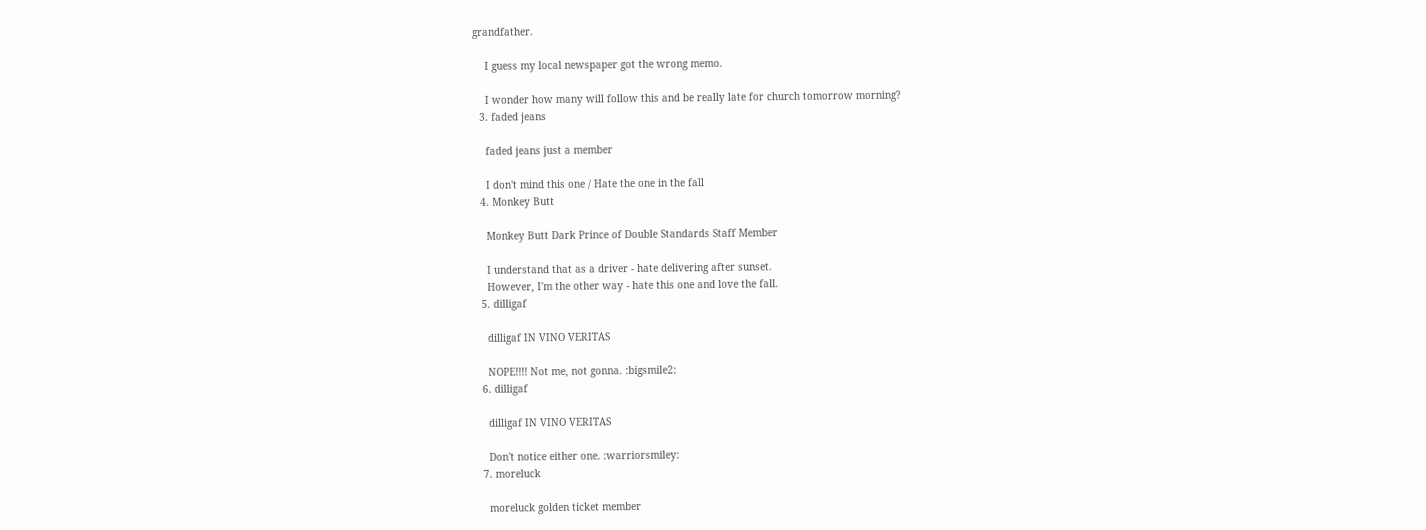grandfather.

    I guess my local newspaper got the wrong memo.

    I wonder how many will follow this and be really late for church tomorrow morning?
  3. faded jeans

    faded jeans just a member

    I don't mind this one / Hate the one in the fall
  4. Monkey Butt

    Monkey Butt Dark Prince of Double Standards Staff Member

    I understand that as a driver - hate delivering after sunset.
    However, I'm the other way - hate this one and love the fall.
  5. dilligaf

    dilligaf IN VINO VERITAS

    NOPE!!!! Not me, not gonna. :bigsmile2:
  6. dilligaf

    dilligaf IN VINO VERITAS

    Don't notice either one. :warriorsmiley:
  7. moreluck

    moreluck golden ticket member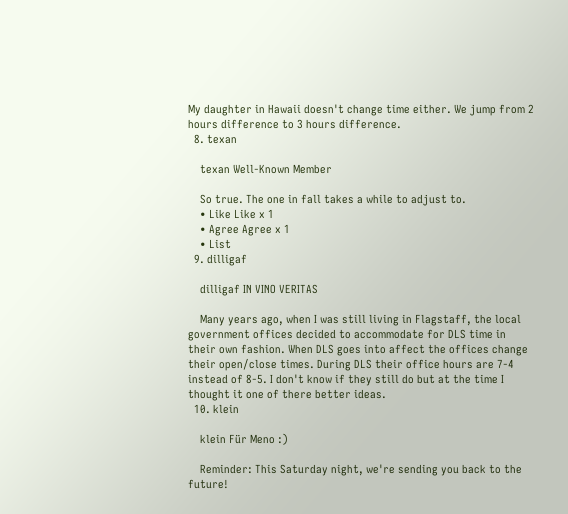My daughter in Hawaii doesn't change time either. We jump from 2 hours difference to 3 hours difference.
  8. texan

    texan Well-Known Member

    So true. The one in fall takes a while to adjust to.
    • Like Like x 1
    • Agree Agree x 1
    • List
  9. dilligaf

    dilligaf IN VINO VERITAS

    Many years ago, when I was still living in Flagstaff, the local government offices decided to accommodate for DLS time in their own fashion. When DLS goes into affect the offices change their open/close times. During DLS their office hours are 7-4 instead of 8-5. I don't know if they still do but at the time I thought it one of there better ideas.
  10. klein

    klein Für Meno :)

    Reminder: This Saturday night, we're sending you back to the future!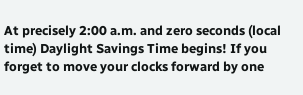At precisely 2:00 a.m. and zero seconds (local time) Daylight Savings Time begins! If you forget to move your clocks forward by one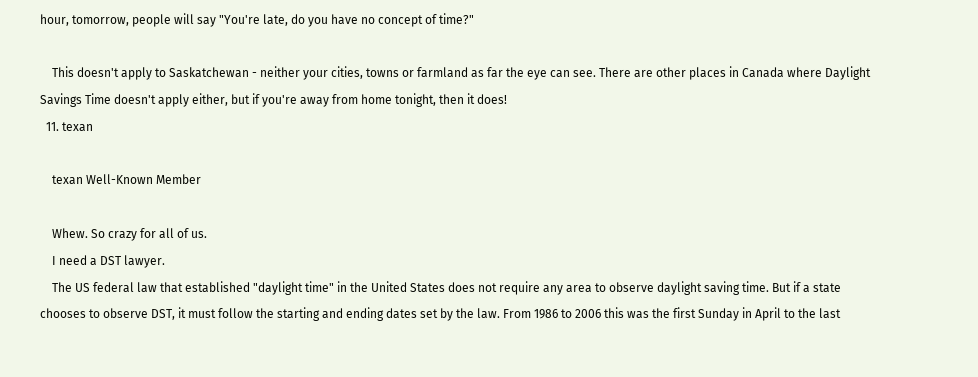hour, tomorrow, people will say "You're late, do you have no concept of time?"

    This doesn't apply to Saskatchewan - neither your cities, towns or farmland as far the eye can see. There are other places in Canada where Daylight Savings Time doesn't apply either, but if you're away from home tonight, then it does!
  11. texan

    texan Well-Known Member

    Whew. So crazy for all of us.
    I need a DST lawyer.
    The US federal law that established "daylight time" in the United States does not require any area to observe daylight saving time. But if a state chooses to observe DST, it must follow the starting and ending dates set by the law. From 1986 to 2006 this was the first Sunday in April to the last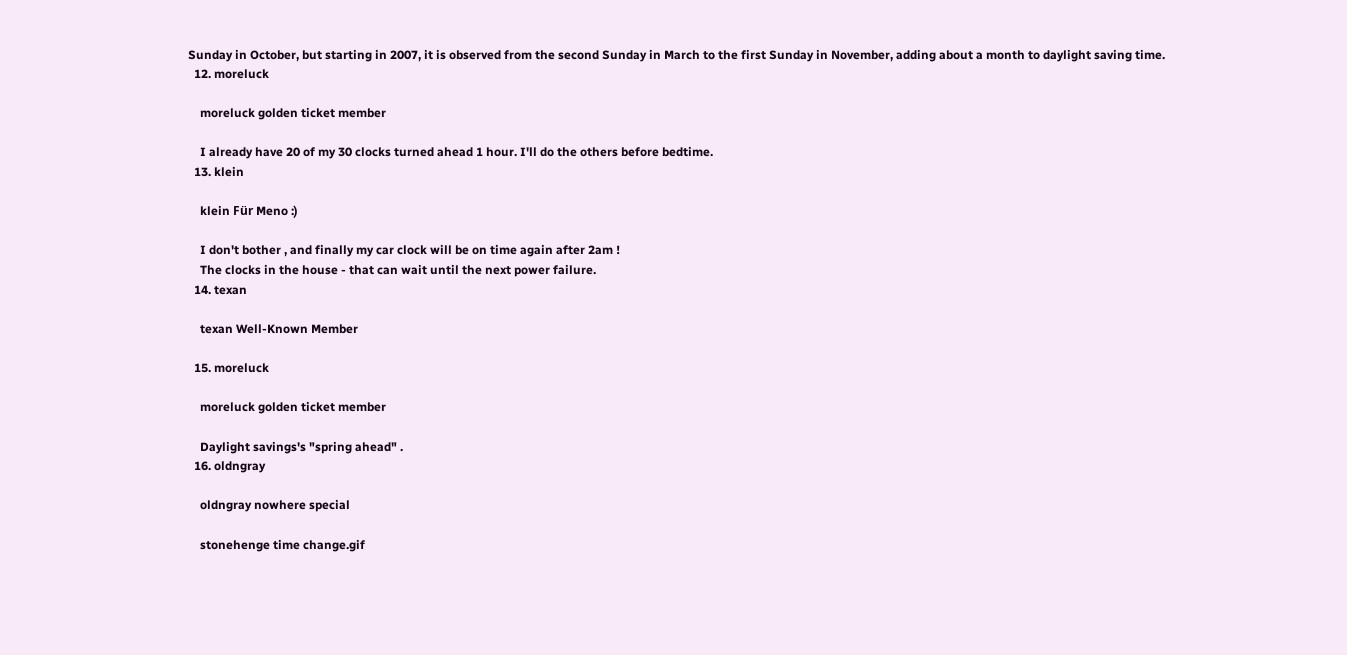Sunday in October, but starting in 2007, it is observed from the second Sunday in March to the first Sunday in November, adding about a month to daylight saving time.
  12. moreluck

    moreluck golden ticket member

    I already have 20 of my 30 clocks turned ahead 1 hour. I'll do the others before bedtime.
  13. klein

    klein Für Meno :)

    I don't bother , and finally my car clock will be on time again after 2am !
    The clocks in the house - that can wait until the next power failure.
  14. texan

    texan Well-Known Member

  15. moreluck

    moreluck golden ticket member

    Daylight savings's "spring ahead" .
  16. oldngray

    oldngray nowhere special

    stonehenge time change.gif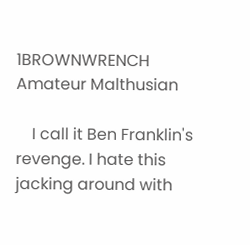1BROWNWRENCH Amateur Malthusian

    I call it Ben Franklin's revenge. I hate this jacking around with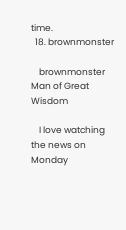time.
  18. brownmonster

    brownmonster Man of Great Wisdom

    I love watching the news on Monday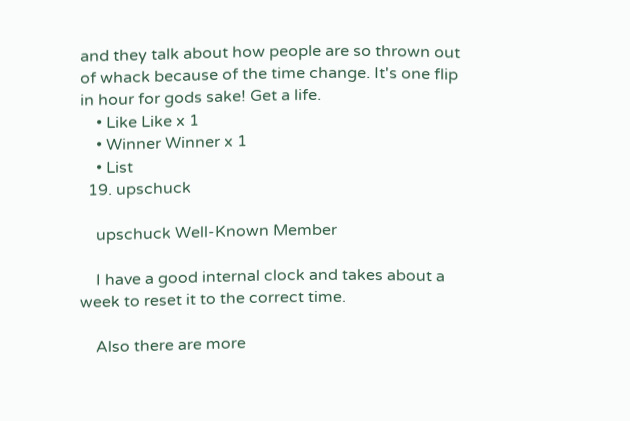and they talk about how people are so thrown out of whack because of the time change. It's one flip in hour for gods sake! Get a life.
    • Like Like x 1
    • Winner Winner x 1
    • List
  19. upschuck

    upschuck Well-Known Member

    I have a good internal clock and takes about a week to reset it to the correct time.

    Also there are more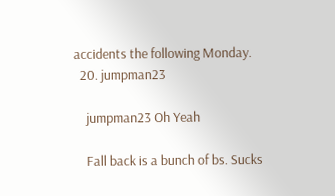accidents the following Monday.
  20. jumpman23

    jumpman23 Oh Yeah

    Fall back is a bunch of bs. Sucks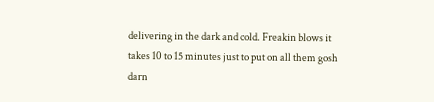delivering in the dark and cold. Freakin blows it takes 10 to 15 minutes just to put on all them gosh darn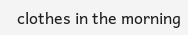clothes in the morning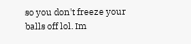so you don't freeze your balls off lol. Im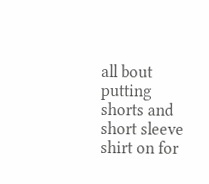all bout putting shorts and short sleeve shirt on for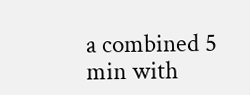a combined 5 min with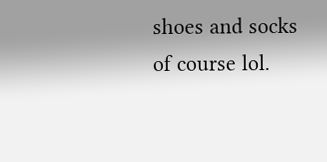shoes and socks of course lol.